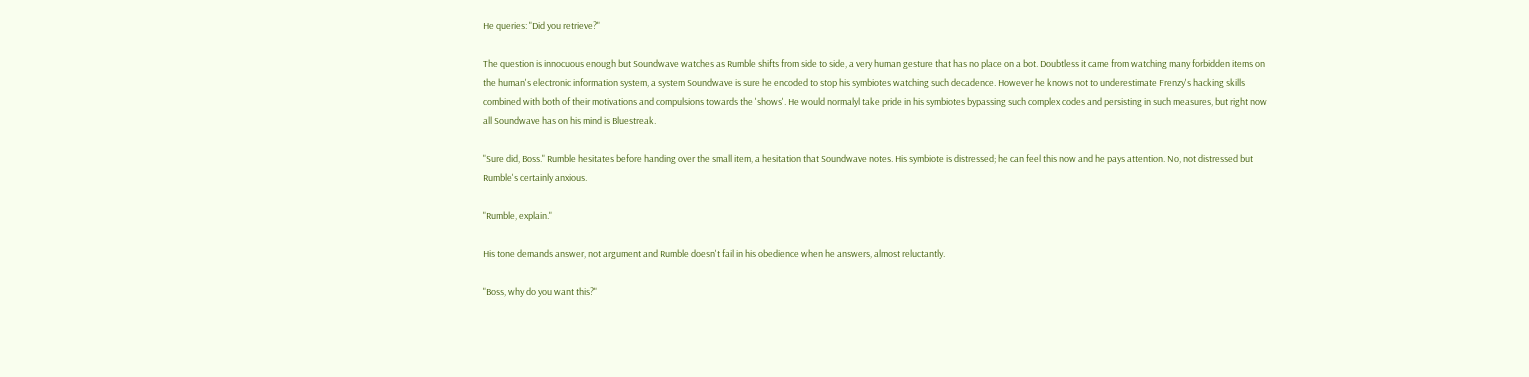He queries: "Did you retrieve?"

The question is innocuous enough but Soundwave watches as Rumble shifts from side to side, a very human gesture that has no place on a bot. Doubtless it came from watching many forbidden items on the human's electronic information system, a system Soundwave is sure he encoded to stop his symbiotes watching such decadence. However he knows not to underestimate Frenzy's hacking skills combined with both of their motivations and compulsions towards the 'shows'. He would normalyl take pride in his symbiotes bypassing such complex codes and persisting in such measures, but right now all Soundwave has on his mind is Bluestreak.

"Sure did, Boss." Rumble hesitates before handing over the small item, a hesitation that Soundwave notes. His symbiote is distressed; he can feel this now and he pays attention. No, not distressed but Rumble's certainly anxious.

"Rumble, explain."

His tone demands answer, not argument and Rumble doesn't fail in his obedience when he answers, almost reluctantly.

"Boss, why do you want this?"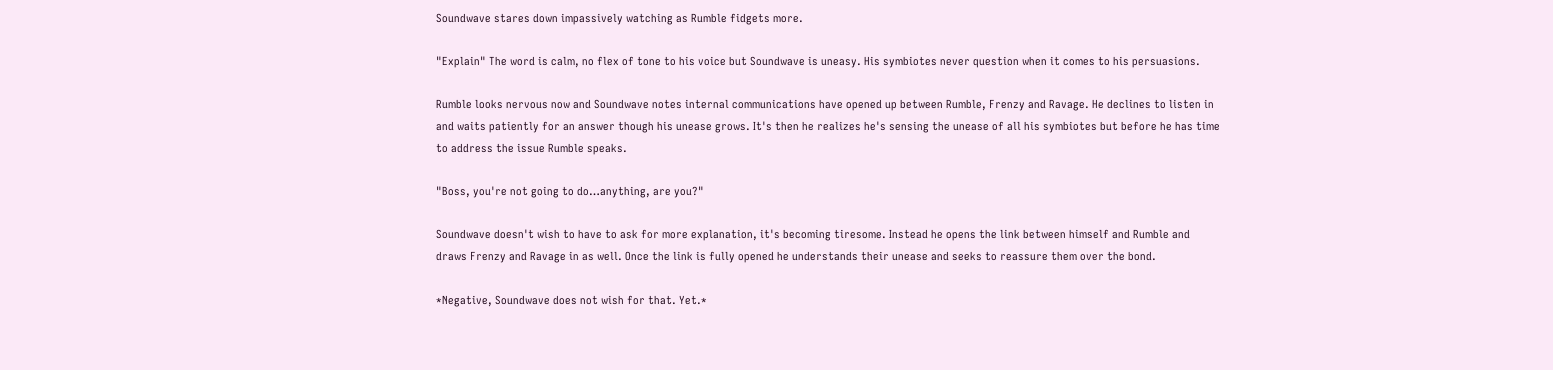Soundwave stares down impassively watching as Rumble fidgets more.

"Explain" The word is calm, no flex of tone to his voice but Soundwave is uneasy. His symbiotes never question when it comes to his persuasions.

Rumble looks nervous now and Soundwave notes internal communications have opened up between Rumble, Frenzy and Ravage. He declines to listen in and waits patiently for an answer though his unease grows. It's then he realizes he's sensing the unease of all his symbiotes but before he has time to address the issue Rumble speaks.

"Boss, you're not going to do…anything, are you?"

Soundwave doesn't wish to have to ask for more explanation, it's becoming tiresome. Instead he opens the link between himself and Rumble and draws Frenzy and Ravage in as well. Once the link is fully opened he understands their unease and seeks to reassure them over the bond.

*Negative, Soundwave does not wish for that. Yet.*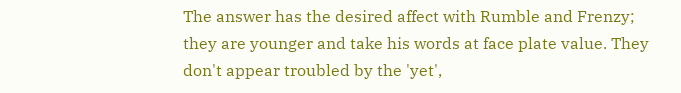The answer has the desired affect with Rumble and Frenzy; they are younger and take his words at face plate value. They don't appear troubled by the 'yet',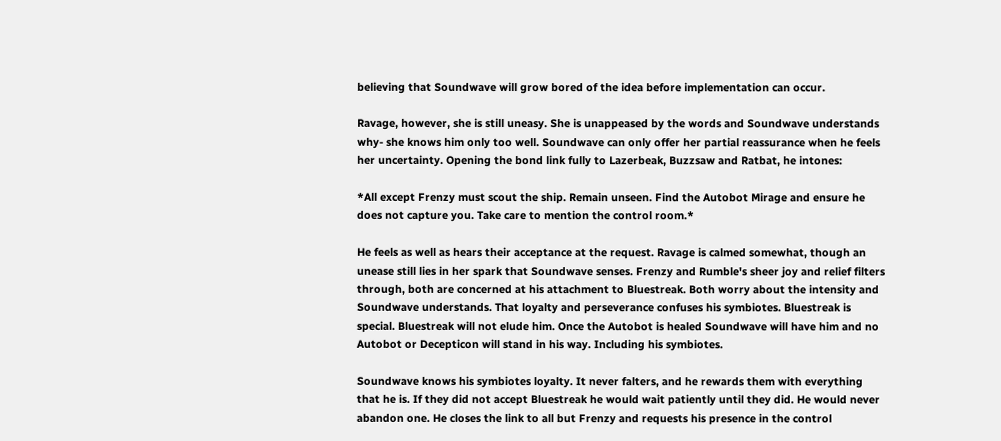believing that Soundwave will grow bored of the idea before implementation can occur.

Ravage, however, she is still uneasy. She is unappeased by the words and Soundwave understands why- she knows him only too well. Soundwave can only offer her partial reassurance when he feels her uncertainty. Opening the bond link fully to Lazerbeak, Buzzsaw and Ratbat, he intones:

*All except Frenzy must scout the ship. Remain unseen. Find the Autobot Mirage and ensure he does not capture you. Take care to mention the control room.*

He feels as well as hears their acceptance at the request. Ravage is calmed somewhat, though an unease still lies in her spark that Soundwave senses. Frenzy and Rumble's sheer joy and relief filters through, both are concerned at his attachment to Bluestreak. Both worry about the intensity and Soundwave understands. That loyalty and perseverance confuses his symbiotes. Bluestreak is special. Bluestreak will not elude him. Once the Autobot is healed Soundwave will have him and no Autobot or Decepticon will stand in his way. Including his symbiotes.

Soundwave knows his symbiotes loyalty. It never falters, and he rewards them with everything that he is. If they did not accept Bluestreak he would wait patiently until they did. He would never abandon one. He closes the link to all but Frenzy and requests his presence in the control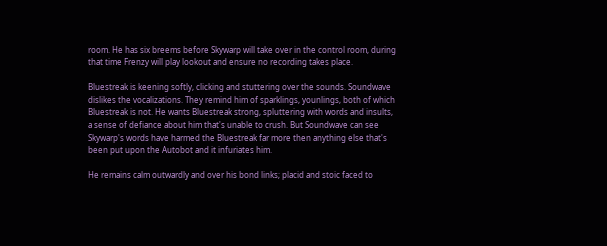room. He has six breems before Skywarp will take over in the control room, during that time Frenzy will play lookout and ensure no recording takes place.

Bluestreak is keening softly, clicking and stuttering over the sounds. Soundwave dislikes the vocalizations. They remind him of sparklings, younlings, both of which Bluestreak is not. He wants Bluestreak strong, spluttering with words and insults, a sense of defiance about him that's unable to crush. But Soundwave can see Skywarp's words have harmed the Bluestreak far more then anything else that's been put upon the Autobot and it infuriates him.

He remains calm outwardly and over his bond links; placid and stoic faced to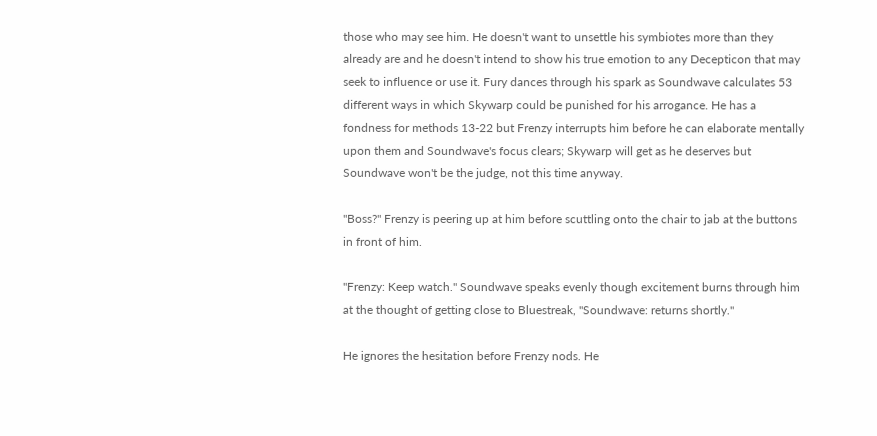those who may see him. He doesn't want to unsettle his symbiotes more than they already are and he doesn't intend to show his true emotion to any Decepticon that may seek to influence or use it. Fury dances through his spark as Soundwave calculates 53 different ways in which Skywarp could be punished for his arrogance. He has a fondness for methods 13-22 but Frenzy interrupts him before he can elaborate mentally upon them and Soundwave's focus clears; Skywarp will get as he deserves but Soundwave won't be the judge, not this time anyway.

"Boss?" Frenzy is peering up at him before scuttling onto the chair to jab at the buttons in front of him.

"Frenzy: Keep watch." Soundwave speaks evenly though excitement burns through him at the thought of getting close to Bluestreak, "Soundwave: returns shortly."

He ignores the hesitation before Frenzy nods. He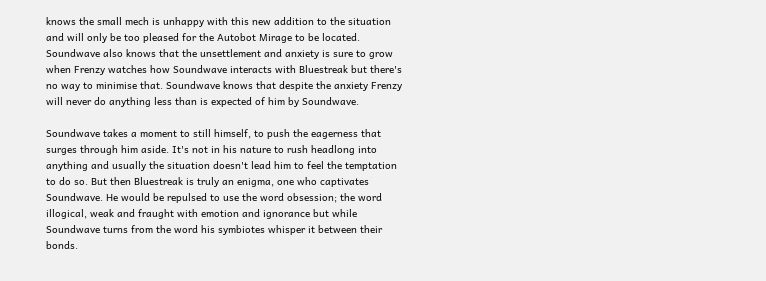knows the small mech is unhappy with this new addition to the situation and will only be too pleased for the Autobot Mirage to be located. Soundwave also knows that the unsettlement and anxiety is sure to grow when Frenzy watches how Soundwave interacts with Bluestreak but there's no way to minimise that. Soundwave knows that despite the anxiety Frenzy will never do anything less than is expected of him by Soundwave.

Soundwave takes a moment to still himself, to push the eagerness that surges through him aside. It's not in his nature to rush headlong into anything and usually the situation doesn't lead him to feel the temptation to do so. But then Bluestreak is truly an enigma, one who captivates Soundwave. He would be repulsed to use the word obsession; the word illogical, weak and fraught with emotion and ignorance but while Soundwave turns from the word his symbiotes whisper it between their bonds.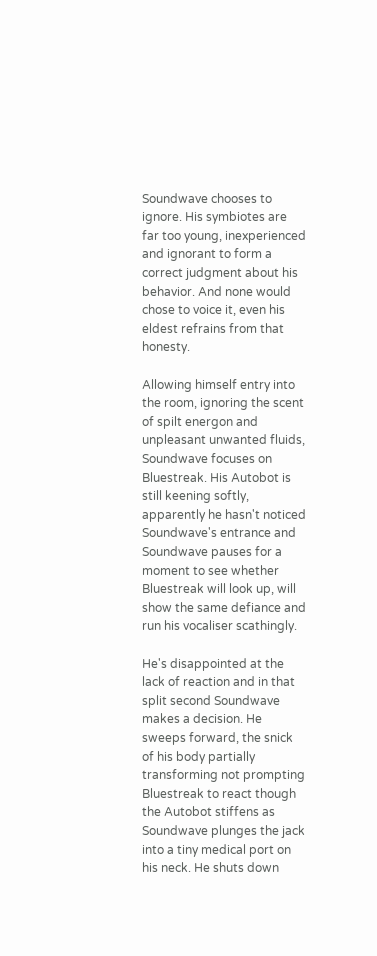Soundwave chooses to ignore. His symbiotes are far too young, inexperienced and ignorant to form a correct judgment about his behavior. And none would chose to voice it, even his eldest refrains from that honesty.

Allowing himself entry into the room, ignoring the scent of spilt energon and unpleasant unwanted fluids, Soundwave focuses on Bluestreak. His Autobot is still keening softly, apparently he hasn't noticed Soundwave's entrance and Soundwave pauses for a moment to see whether Bluestreak will look up, will show the same defiance and run his vocaliser scathingly.

He's disappointed at the lack of reaction and in that split second Soundwave makes a decision. He sweeps forward, the snick of his body partially transforming not prompting Bluestreak to react though the Autobot stiffens as Soundwave plunges the jack into a tiny medical port on his neck. He shuts down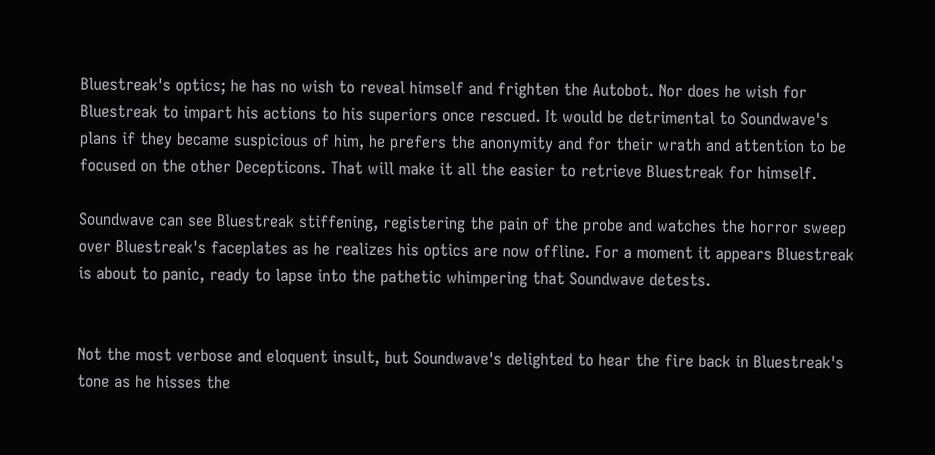Bluestreak's optics; he has no wish to reveal himself and frighten the Autobot. Nor does he wish for Bluestreak to impart his actions to his superiors once rescued. It would be detrimental to Soundwave's plans if they became suspicious of him, he prefers the anonymity and for their wrath and attention to be focused on the other Decepticons. That will make it all the easier to retrieve Bluestreak for himself.

Soundwave can see Bluestreak stiffening, registering the pain of the probe and watches the horror sweep over Bluestreak's faceplates as he realizes his optics are now offline. For a moment it appears Bluestreak is about to panic, ready to lapse into the pathetic whimpering that Soundwave detests.


Not the most verbose and eloquent insult, but Soundwave's delighted to hear the fire back in Bluestreak's tone as he hisses the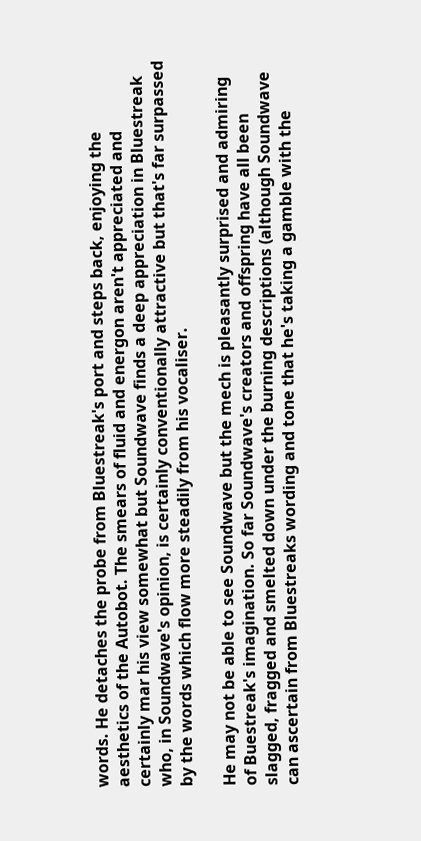words. He detaches the probe from Bluestreak's port and steps back, enjoying the aesthetics of the Autobot. The smears of fluid and energon aren't appreciated and certainly mar his view somewhat but Soundwave finds a deep appreciation in Bluestreak who, in Soundwave's opinion, is certainly conventionally attractive but that's far surpassed by the words which flow more steadily from his vocaliser.

He may not be able to see Soundwave but the mech is pleasantly surprised and admiring of Buestreak's imagination. So far Soundwave's creators and offspring have all been slagged, fragged and smelted down under the burning descriptions (although Soundwave can ascertain from Bluestreaks wording and tone that he's taking a gamble with the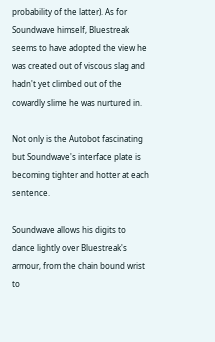probability of the latter). As for Soundwave himself, Bluestreak seems to have adopted the view he was created out of viscous slag and hadn't yet climbed out of the cowardly slime he was nurtured in.

Not only is the Autobot fascinating but Soundwave's interface plate is becoming tighter and hotter at each sentence.

Soundwave allows his digits to dance lightly over Bluestreak's armour, from the chain bound wrist to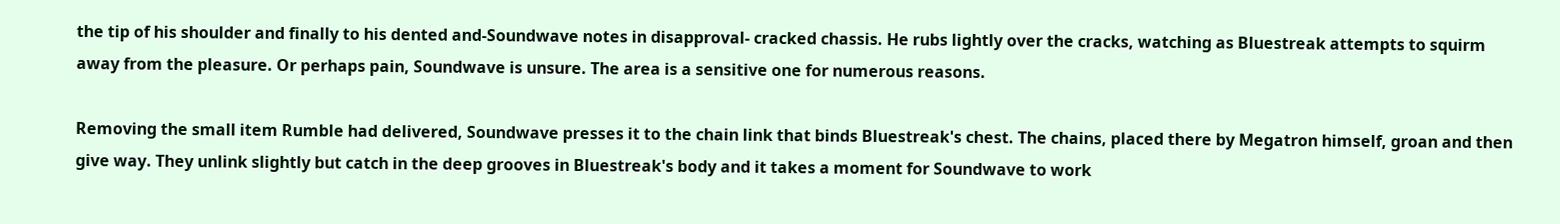the tip of his shoulder and finally to his dented and-Soundwave notes in disapproval- cracked chassis. He rubs lightly over the cracks, watching as Bluestreak attempts to squirm away from the pleasure. Or perhaps pain, Soundwave is unsure. The area is a sensitive one for numerous reasons.

Removing the small item Rumble had delivered, Soundwave presses it to the chain link that binds Bluestreak's chest. The chains, placed there by Megatron himself, groan and then give way. They unlink slightly but catch in the deep grooves in Bluestreak's body and it takes a moment for Soundwave to work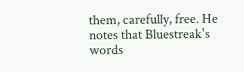them, carefully, free. He notes that Bluestreak's words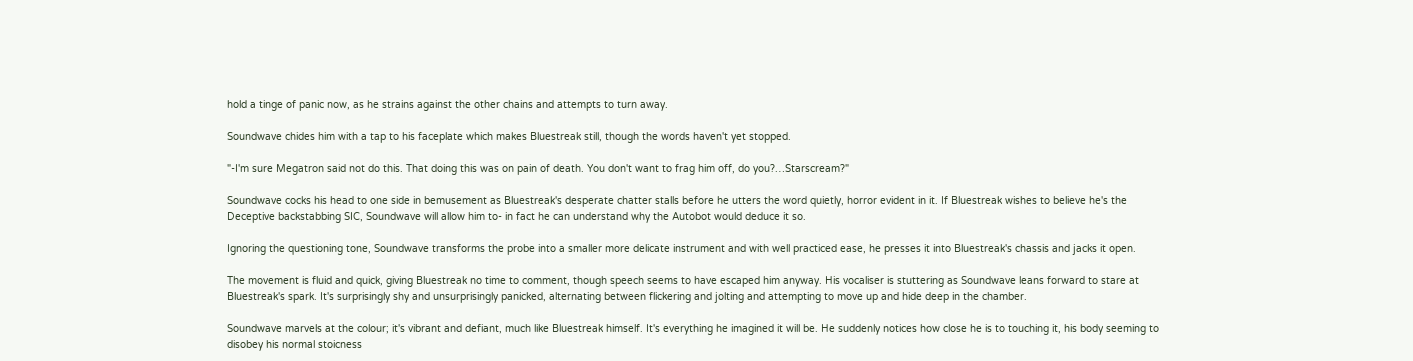hold a tinge of panic now, as he strains against the other chains and attempts to turn away.

Soundwave chides him with a tap to his faceplate which makes Bluestreak still, though the words haven't yet stopped.

"-I'm sure Megatron said not do this. That doing this was on pain of death. You don't want to frag him off, do you?…Starscream?"

Soundwave cocks his head to one side in bemusement as Bluestreak's desperate chatter stalls before he utters the word quietly, horror evident in it. If Bluestreak wishes to believe he's the Deceptive backstabbing SIC, Soundwave will allow him to- in fact he can understand why the Autobot would deduce it so.

Ignoring the questioning tone, Soundwave transforms the probe into a smaller more delicate instrument and with well practiced ease, he presses it into Bluestreak's chassis and jacks it open.

The movement is fluid and quick, giving Bluestreak no time to comment, though speech seems to have escaped him anyway. His vocaliser is stuttering as Soundwave leans forward to stare at Bluestreak's spark. It's surprisingly shy and unsurprisingly panicked, alternating between flickering and jolting and attempting to move up and hide deep in the chamber.

Soundwave marvels at the colour; it's vibrant and defiant, much like Bluestreak himself. It's everything he imagined it will be. He suddenly notices how close he is to touching it, his body seeming to disobey his normal stoicness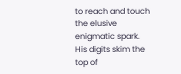to reach and touch the elusive enigmatic spark. His digits skim the top of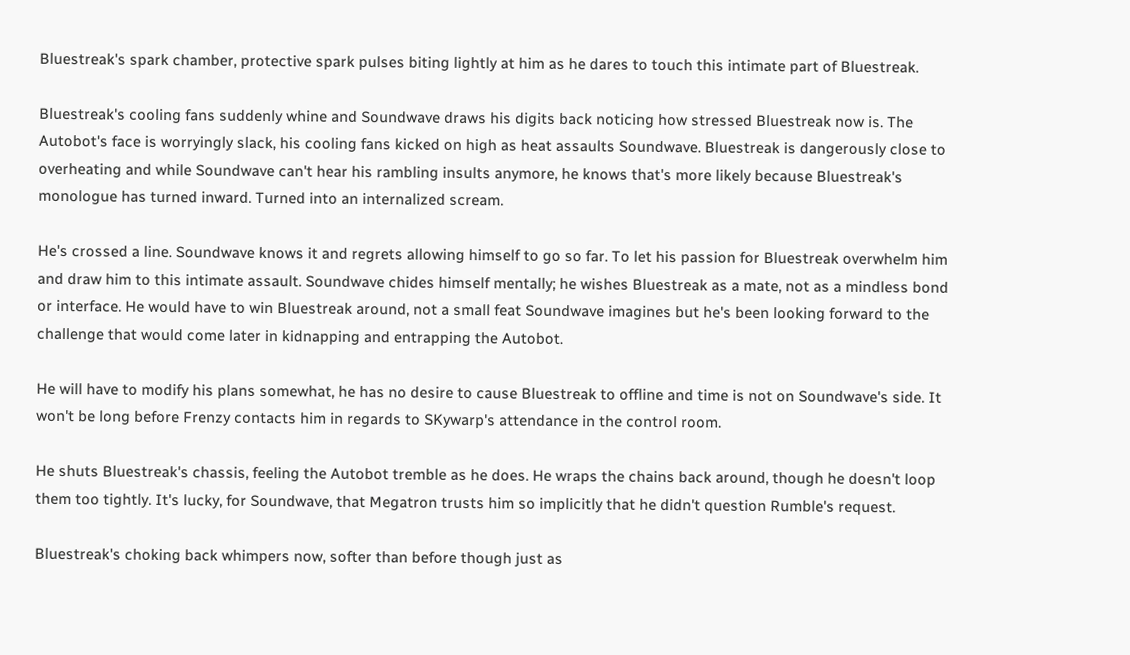Bluestreak's spark chamber, protective spark pulses biting lightly at him as he dares to touch this intimate part of Bluestreak.

Bluestreak's cooling fans suddenly whine and Soundwave draws his digits back noticing how stressed Bluestreak now is. The Autobot's face is worryingly slack, his cooling fans kicked on high as heat assaults Soundwave. Bluestreak is dangerously close to overheating and while Soundwave can't hear his rambling insults anymore, he knows that's more likely because Bluestreak's monologue has turned inward. Turned into an internalized scream.

He's crossed a line. Soundwave knows it and regrets allowing himself to go so far. To let his passion for Bluestreak overwhelm him and draw him to this intimate assault. Soundwave chides himself mentally; he wishes Bluestreak as a mate, not as a mindless bond or interface. He would have to win Bluestreak around, not a small feat Soundwave imagines but he's been looking forward to the challenge that would come later in kidnapping and entrapping the Autobot.

He will have to modify his plans somewhat, he has no desire to cause Bluestreak to offline and time is not on Soundwave's side. It won't be long before Frenzy contacts him in regards to SKywarp's attendance in the control room.

He shuts Bluestreak's chassis, feeling the Autobot tremble as he does. He wraps the chains back around, though he doesn't loop them too tightly. It's lucky, for Soundwave, that Megatron trusts him so implicitly that he didn't question Rumble's request.

Bluestreak's choking back whimpers now, softer than before though just as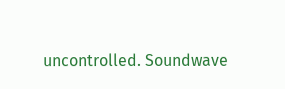uncontrolled. Soundwave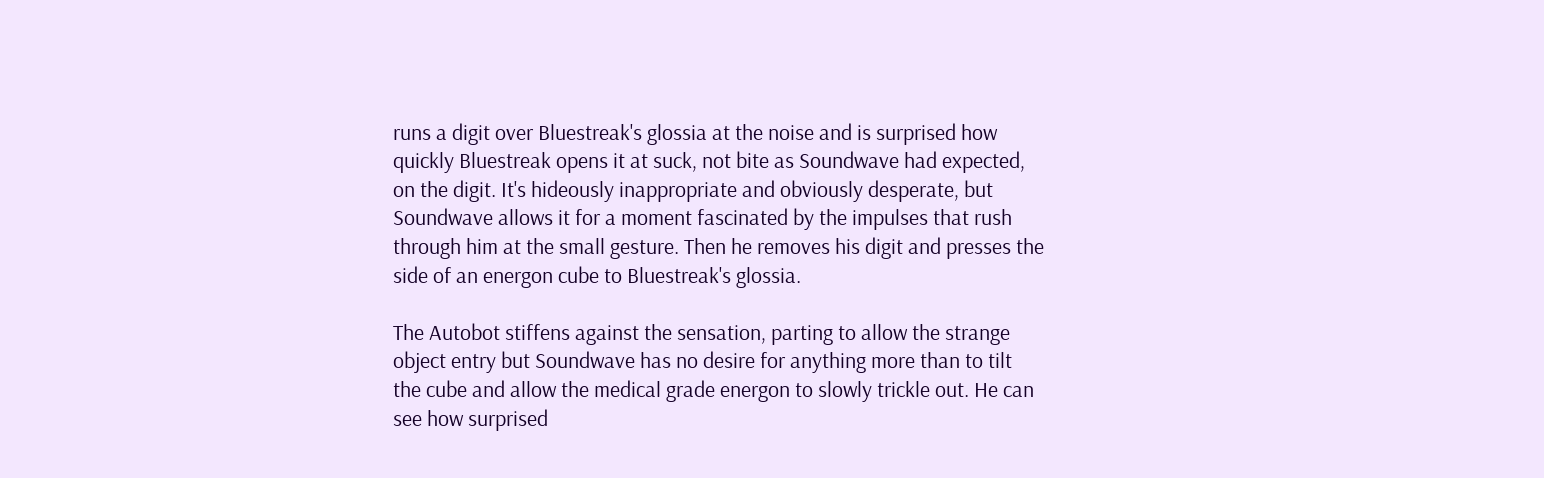runs a digit over Bluestreak's glossia at the noise and is surprised how quickly Bluestreak opens it at suck, not bite as Soundwave had expected, on the digit. It's hideously inappropriate and obviously desperate, but Soundwave allows it for a moment fascinated by the impulses that rush through him at the small gesture. Then he removes his digit and presses the side of an energon cube to Bluestreak's glossia.

The Autobot stiffens against the sensation, parting to allow the strange object entry but Soundwave has no desire for anything more than to tilt the cube and allow the medical grade energon to slowly trickle out. He can see how surprised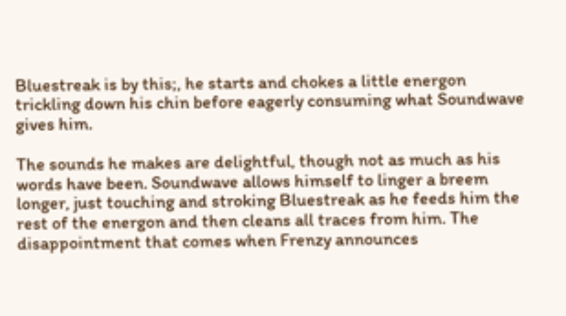Bluestreak is by this;, he starts and chokes a little energon trickling down his chin before eagerly consuming what Soundwave gives him.

The sounds he makes are delightful, though not as much as his words have been. Soundwave allows himself to linger a breem longer, just touching and stroking Bluestreak as he feeds him the rest of the energon and then cleans all traces from him. The disappointment that comes when Frenzy announces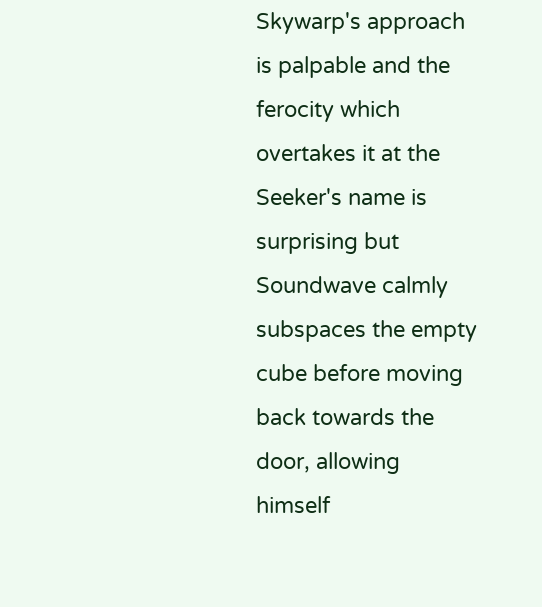Skywarp's approach is palpable and the ferocity which overtakes it at the Seeker's name is surprising but Soundwave calmly subspaces the empty cube before moving back towards the door, allowing himself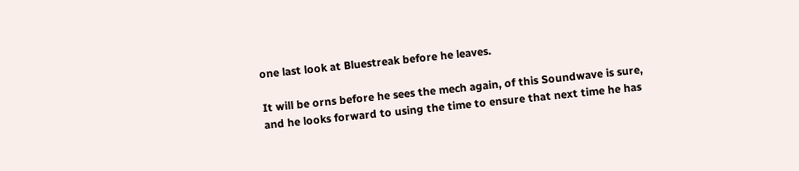one last look at Bluestreak before he leaves.

It will be orns before he sees the mech again, of this Soundwave is sure, and he looks forward to using the time to ensure that next time he has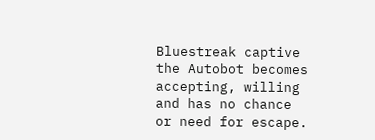Bluestreak captive the Autobot becomes accepting, willing and has no chance or need for escape.